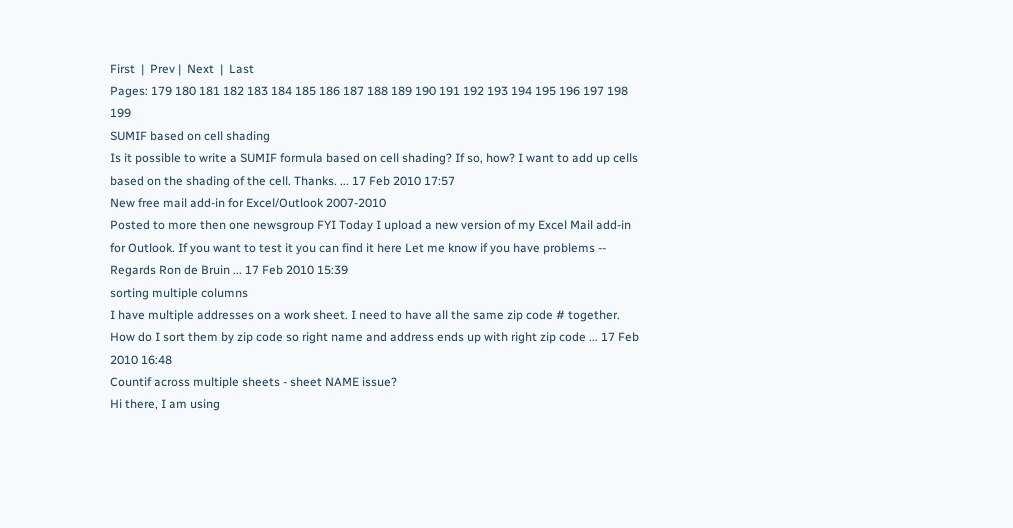First  |  Prev |  Next  |  Last
Pages: 179 180 181 182 183 184 185 186 187 188 189 190 191 192 193 194 195 196 197 198 199
SUMIF based on cell shading
Is it possible to write a SUMIF formula based on cell shading? If so, how? I want to add up cells based on the shading of the cell. Thanks. ... 17 Feb 2010 17:57
New free mail add-in for Excel/Outlook 2007-2010
Posted to more then one newsgroup FYI Today I upload a new version of my Excel Mail add-in for Outlook. If you want to test it you can find it here Let me know if you have problems -- Regards Ron de Bruin ... 17 Feb 2010 15:39
sorting multiple columns
I have multiple addresses on a work sheet. I need to have all the same zip code # together. How do I sort them by zip code so right name and address ends up with right zip code ... 17 Feb 2010 16:48
Countif across multiple sheets - sheet NAME issue?
Hi there, I am using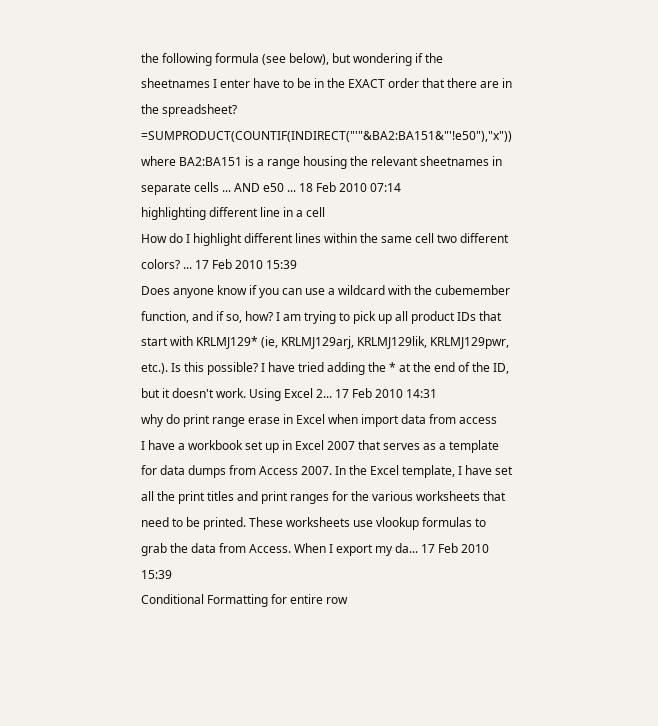the following formula (see below), but wondering if the sheetnames I enter have to be in the EXACT order that there are in the spreadsheet? =SUMPRODUCT(COUNTIF(INDIRECT("'"&BA2:BA151&"'!e50"),"x")) where BA2:BA151 is a range housing the relevant sheetnames in separate cells ... AND e50 ... 18 Feb 2010 07:14
highlighting different line in a cell
How do I highlight different lines within the same cell two different colors? ... 17 Feb 2010 15:39
Does anyone know if you can use a wildcard with the cubemember function, and if so, how? I am trying to pick up all product IDs that start with KRLMJ129* (ie, KRLMJ129arj, KRLMJ129lik, KRLMJ129pwr, etc.). Is this possible? I have tried adding the * at the end of the ID, but it doesn't work. Using Excel 2... 17 Feb 2010 14:31
why do print range erase in Excel when import data from access
I have a workbook set up in Excel 2007 that serves as a template for data dumps from Access 2007. In the Excel template, I have set all the print titles and print ranges for the various worksheets that need to be printed. These worksheets use vlookup formulas to grab the data from Access. When I export my da... 17 Feb 2010 15:39
Conditional Formatting for entire row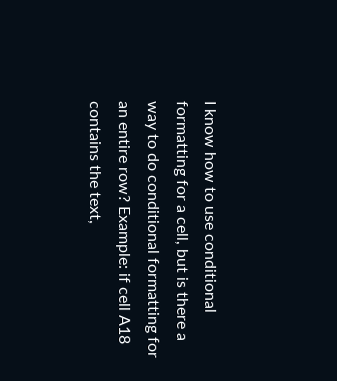I know how to use conditional formatting for a cell, but is there a way to do conditional formatting for an entire row? Example: if cell A18 contains the text,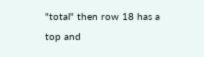"total" then row 18 has a top and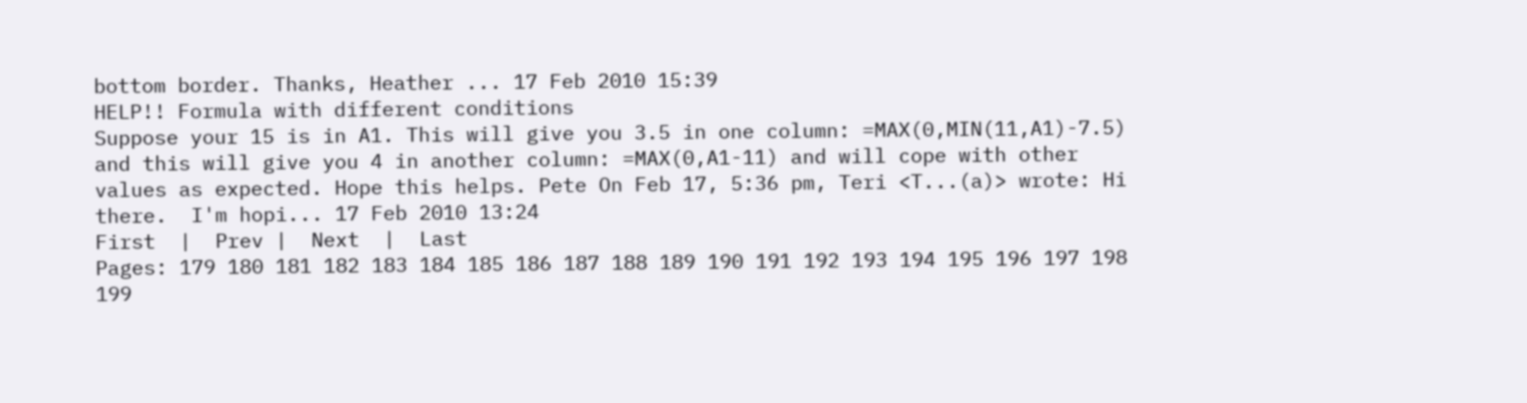bottom border. Thanks, Heather ... 17 Feb 2010 15:39
HELP!! Formula with different conditions
Suppose your 15 is in A1. This will give you 3.5 in one column: =MAX(0,MIN(11,A1)-7.5) and this will give you 4 in another column: =MAX(0,A1-11) and will cope with other values as expected. Hope this helps. Pete On Feb 17, 5:36 pm, Teri <T...(a)> wrote: Hi there.  I'm hopi... 17 Feb 2010 13:24
First  |  Prev |  Next  |  Last
Pages: 179 180 181 182 183 184 185 186 187 188 189 190 191 192 193 194 195 196 197 198 199